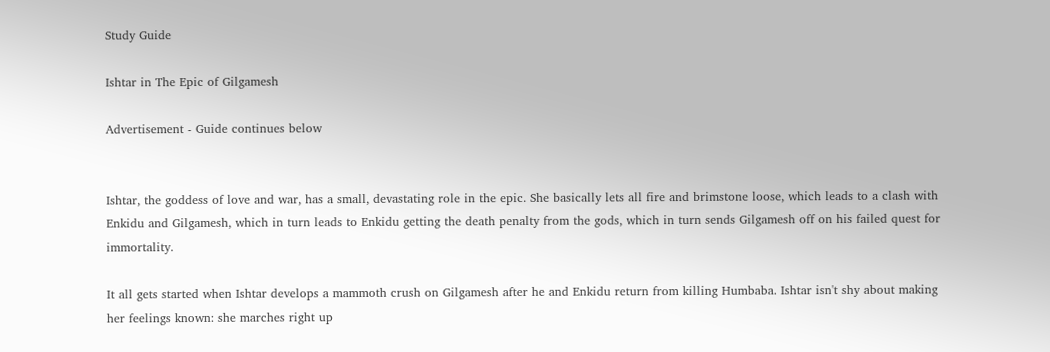Study Guide

Ishtar in The Epic of Gilgamesh

Advertisement - Guide continues below


Ishtar, the goddess of love and war, has a small, devastating role in the epic. She basically lets all fire and brimstone loose, which leads to a clash with Enkidu and Gilgamesh, which in turn leads to Enkidu getting the death penalty from the gods, which in turn sends Gilgamesh off on his failed quest for immortality.

It all gets started when Ishtar develops a mammoth crush on Gilgamesh after he and Enkidu return from killing Humbaba. Ishtar isn't shy about making her feelings known: she marches right up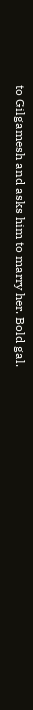to Gilgamesh and asks him to marry her. Bold gal.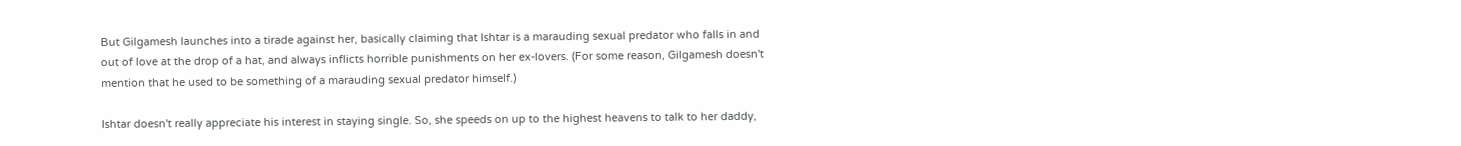But Gilgamesh launches into a tirade against her, basically claiming that Ishtar is a marauding sexual predator who falls in and out of love at the drop of a hat, and always inflicts horrible punishments on her ex-lovers. (For some reason, Gilgamesh doesn't mention that he used to be something of a marauding sexual predator himself.)

Ishtar doesn't really appreciate his interest in staying single. So, she speeds on up to the highest heavens to talk to her daddy,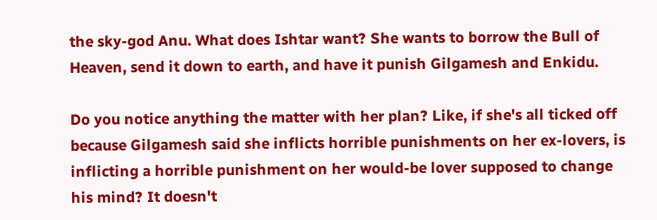the sky-god Anu. What does Ishtar want? She wants to borrow the Bull of Heaven, send it down to earth, and have it punish Gilgamesh and Enkidu.

Do you notice anything the matter with her plan? Like, if she's all ticked off because Gilgamesh said she inflicts horrible punishments on her ex-lovers, is inflicting a horrible punishment on her would-be lover supposed to change his mind? It doesn't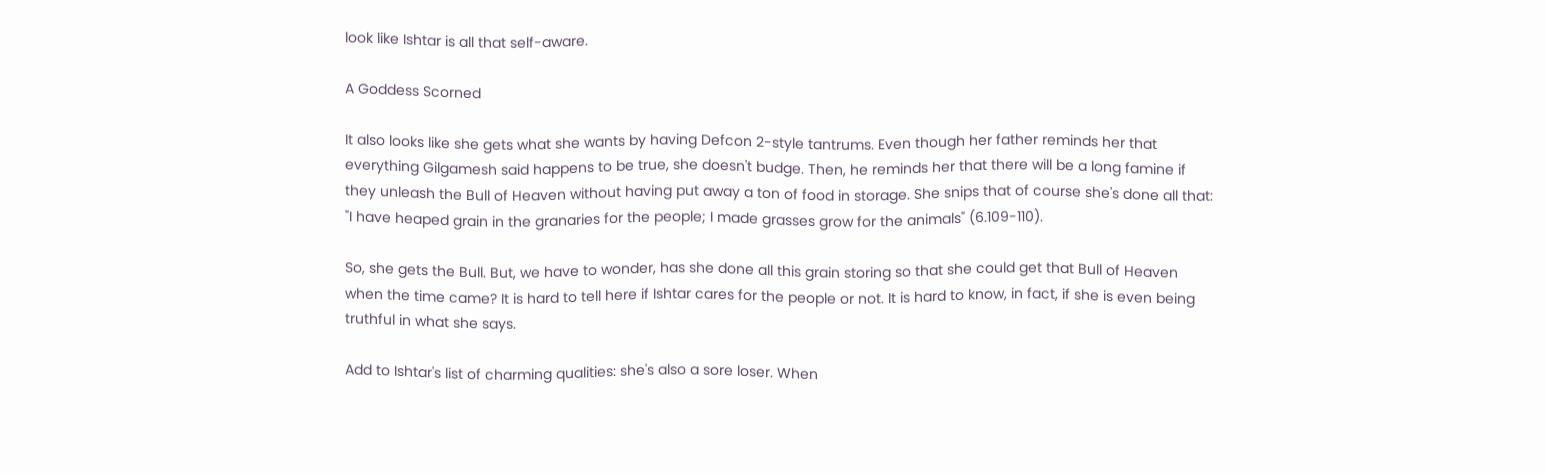look like Ishtar is all that self-aware.

A Goddess Scorned

It also looks like she gets what she wants by having Defcon 2-style tantrums. Even though her father reminds her that everything Gilgamesh said happens to be true, she doesn't budge. Then, he reminds her that there will be a long famine if they unleash the Bull of Heaven without having put away a ton of food in storage. She snips that of course she's done all that: "I have heaped grain in the granaries for the people; I made grasses grow for the animals" (6.109-110).

So, she gets the Bull. But, we have to wonder, has she done all this grain storing so that she could get that Bull of Heaven when the time came? It is hard to tell here if Ishtar cares for the people or not. It is hard to know, in fact, if she is even being truthful in what she says.

Add to Ishtar's list of charming qualities: she's also a sore loser. When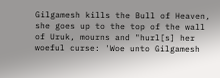Gilgamesh kills the Bull of Heaven, she goes up to the top of the wall of Uruk, mourns and "hurl[s] her woeful curse: 'Woe unto Gilgamesh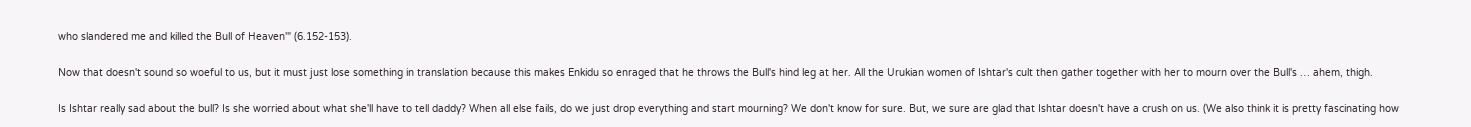who slandered me and killed the Bull of Heaven'" (6.152-153).

Now that doesn't sound so woeful to us, but it must just lose something in translation because this makes Enkidu so enraged that he throws the Bull's hind leg at her. All the Urukian women of Ishtar's cult then gather together with her to mourn over the Bull's … ahem, thigh.

Is Ishtar really sad about the bull? Is she worried about what she'll have to tell daddy? When all else fails, do we just drop everything and start mourning? We don't know for sure. But, we sure are glad that Ishtar doesn't have a crush on us. (We also think it is pretty fascinating how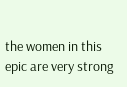the women in this epic are very strong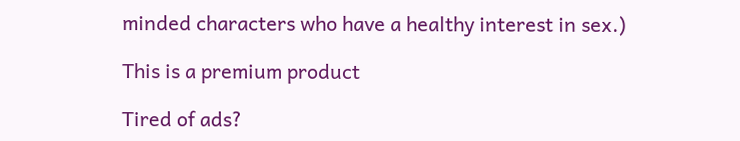minded characters who have a healthy interest in sex.)

This is a premium product

Tired of ads?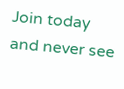Join today and never see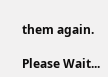them again.

Please Wait...